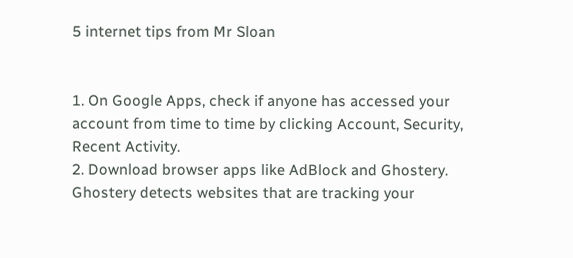5 internet tips from Mr Sloan


1. On Google Apps, check if anyone has accessed your account from time to time by clicking Account, Security, Recent Activity.
2. Download browser apps like AdBlock and Ghostery. Ghostery detects websites that are tracking your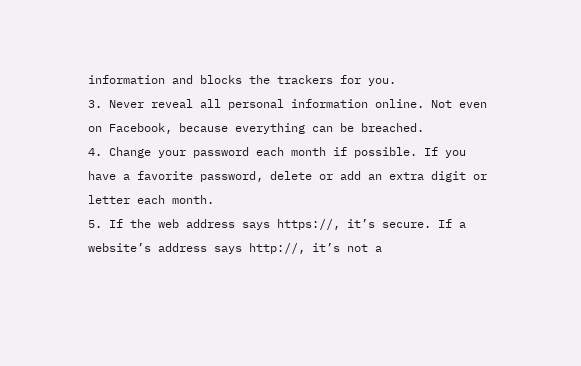information and blocks the trackers for you.
3. Never reveal all personal information online. Not even on Facebook, because everything can be breached.
4. Change your password each month if possible. If you have a favorite password, delete or add an extra digit or letter each month.
5. If the web address says https://, it’s secure. If a website’s address says http://, it’s not a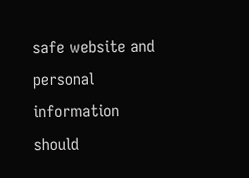safe website and personal information should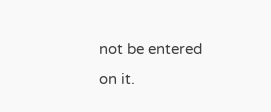not be entered on it.